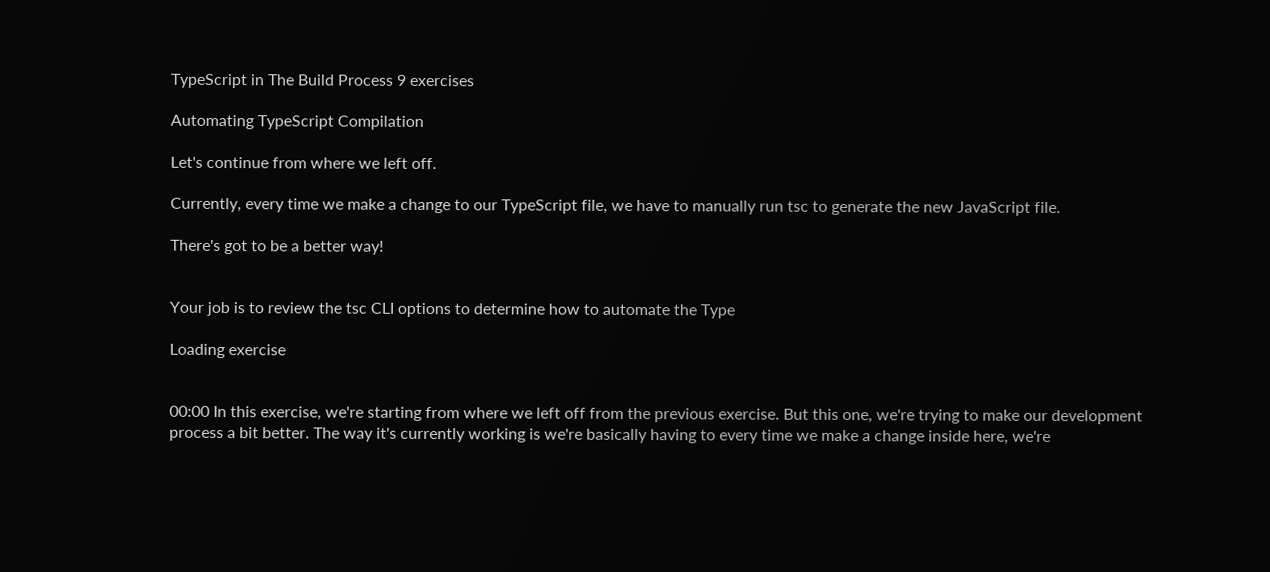TypeScript in The Build Process 9 exercises

Automating TypeScript Compilation

Let's continue from where we left off.

Currently, every time we make a change to our TypeScript file, we have to manually run tsc to generate the new JavaScript file.

There's got to be a better way!


Your job is to review the tsc CLI options to determine how to automate the Type

Loading exercise


00:00 In this exercise, we're starting from where we left off from the previous exercise. But this one, we're trying to make our development process a bit better. The way it's currently working is we're basically having to every time we make a change inside here, we're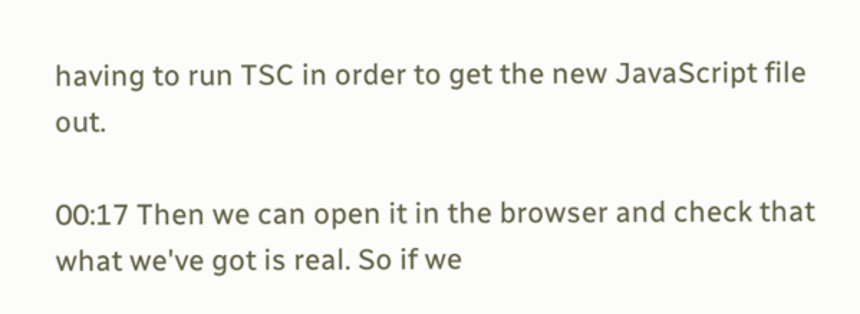having to run TSC in order to get the new JavaScript file out.

00:17 Then we can open it in the browser and check that what we've got is real. So if we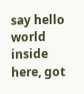say hello world inside here, got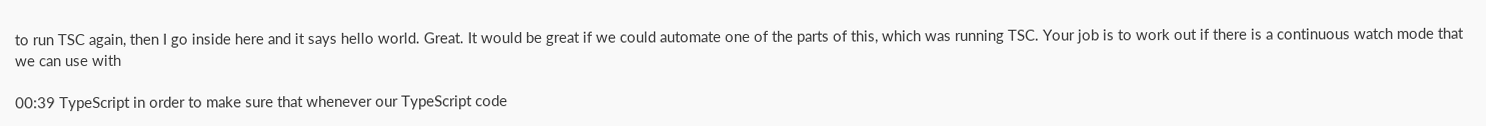to run TSC again, then I go inside here and it says hello world. Great. It would be great if we could automate one of the parts of this, which was running TSC. Your job is to work out if there is a continuous watch mode that we can use with

00:39 TypeScript in order to make sure that whenever our TypeScript code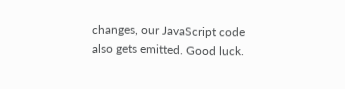changes, our JavaScript code also gets emitted. Good luck.